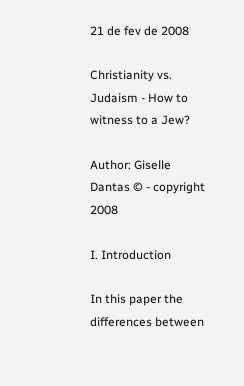21 de fev de 2008

Christianity vs. Judaism - How to witness to a Jew?

Author: Giselle Dantas © - copyright 2008

I. Introduction

In this paper the differences between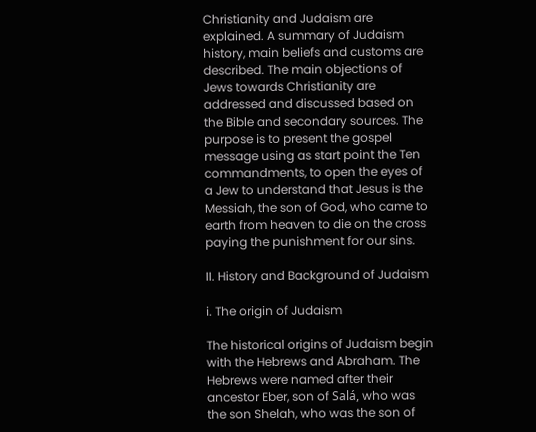Christianity and Judaism are explained. A summary of Judaism history, main beliefs and customs are described. The main objections of Jews towards Christianity are addressed and discussed based on the Bible and secondary sources. The purpose is to present the gospel message using as start point the Ten commandments, to open the eyes of a Jew to understand that Jesus is the Messiah, the son of God, who came to earth from heaven to die on the cross paying the punishment for our sins.

II. History and Background of Judaism

i. The origin of Judaism

The historical origins of Judaism begin with the Hebrews and Abraham. The Hebrews were named after their ancestor Eber, son of Salá, who was the son Shelah, who was the son of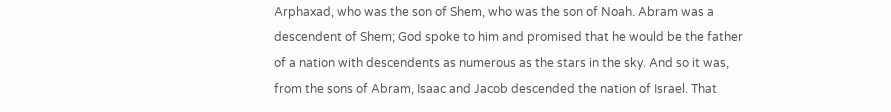Arphaxad, who was the son of Shem, who was the son of Noah. Abram was a descendent of Shem; God spoke to him and promised that he would be the father of a nation with descendents as numerous as the stars in the sky. And so it was, from the sons of Abram, Isaac and Jacob descended the nation of Israel. That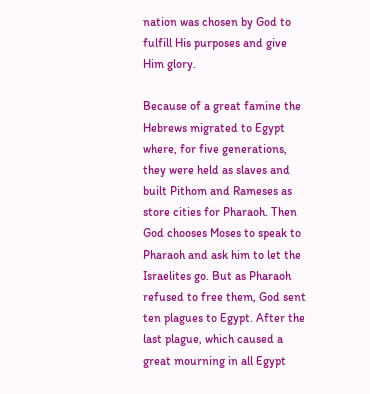nation was chosen by God to fulfill His purposes and give Him glory.

Because of a great famine the Hebrews migrated to Egypt where, for five generations, they were held as slaves and built Pithom and Rameses as store cities for Pharaoh. Then God chooses Moses to speak to Pharaoh and ask him to let the Israelites go. But as Pharaoh refused to free them, God sent ten plagues to Egypt. After the last plague, which caused a great mourning in all Egypt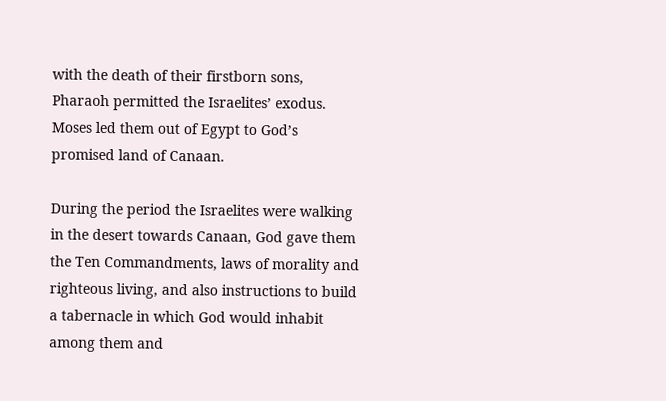with the death of their firstborn sons, Pharaoh permitted the Israelites’ exodus. Moses led them out of Egypt to God’s promised land of Canaan.

During the period the Israelites were walking in the desert towards Canaan, God gave them the Ten Commandments, laws of morality and righteous living, and also instructions to build a tabernacle in which God would inhabit among them and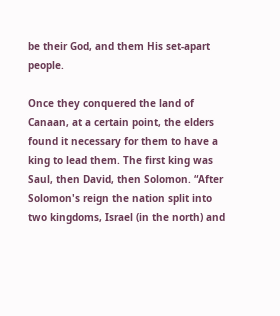be their God, and them His set-apart people.

Once they conquered the land of Canaan, at a certain point, the elders found it necessary for them to have a king to lead them. The first king was Saul, then David, then Solomon. “After Solomon's reign the nation split into two kingdoms, Israel (in the north) and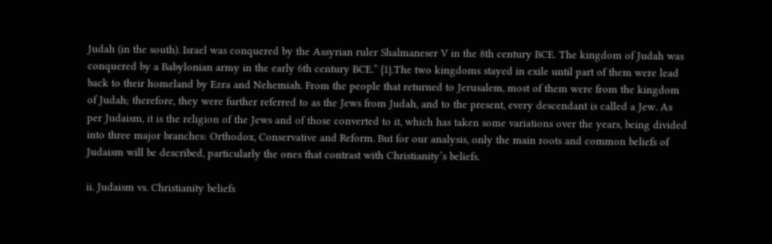Judah (in the south). Israel was conquered by the Assyrian ruler Shalmaneser V in the 8th century BCE. The kingdom of Judah was conquered by a Babylonian army in the early 6th century BCE.” {1}.The two kingdoms stayed in exile until part of them were lead back to their homeland by Ezra and Nehemiah. From the people that returned to Jerusalem, most of them were from the kingdom of Judah; therefore, they were further referred to as the Jews from Judah, and to the present, every descendant is called a Jew. As per Judaism, it is the religion of the Jews and of those converted to it, which has taken some variations over the years, being divided into three major branches: Orthodox, Conservative and Reform. But for our analysis, only the main roots and common beliefs of Judaism will be described, particularly the ones that contrast with Christianity’s beliefs.

ii. Judaism vs. Christianity beliefs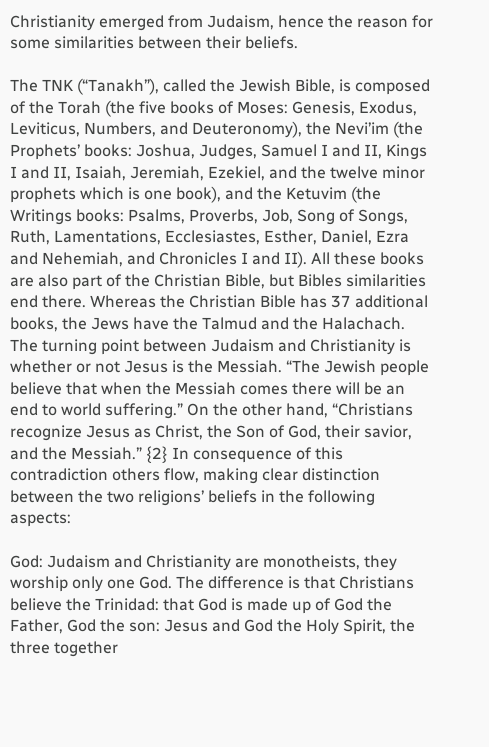Christianity emerged from Judaism, hence the reason for some similarities between their beliefs.

The TNK (“Tanakh”), called the Jewish Bible, is composed of the Torah (the five books of Moses: Genesis, Exodus, Leviticus, Numbers, and Deuteronomy), the Nevi’im (the Prophets’ books: Joshua, Judges, Samuel I and II, Kings I and II, Isaiah, Jeremiah, Ezekiel, and the twelve minor prophets which is one book), and the Ketuvim (the Writings books: Psalms, Proverbs, Job, Song of Songs, Ruth, Lamentations, Ecclesiastes, Esther, Daniel, Ezra and Nehemiah, and Chronicles I and II). All these books are also part of the Christian Bible, but Bibles similarities end there. Whereas the Christian Bible has 37 additional books, the Jews have the Talmud and the Halachach. The turning point between Judaism and Christianity is whether or not Jesus is the Messiah. “The Jewish people believe that when the Messiah comes there will be an end to world suffering.” On the other hand, “Christians recognize Jesus as Christ, the Son of God, their savior, and the Messiah.” {2} In consequence of this contradiction others flow, making clear distinction between the two religions’ beliefs in the following aspects:

God: Judaism and Christianity are monotheists, they worship only one God. The difference is that Christians believe the Trinidad: that God is made up of God the Father, God the son: Jesus and God the Holy Spirit, the three together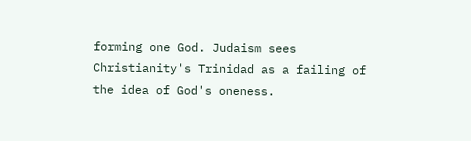forming one God. Judaism sees Christianity's Trinidad as a failing of the idea of God's oneness.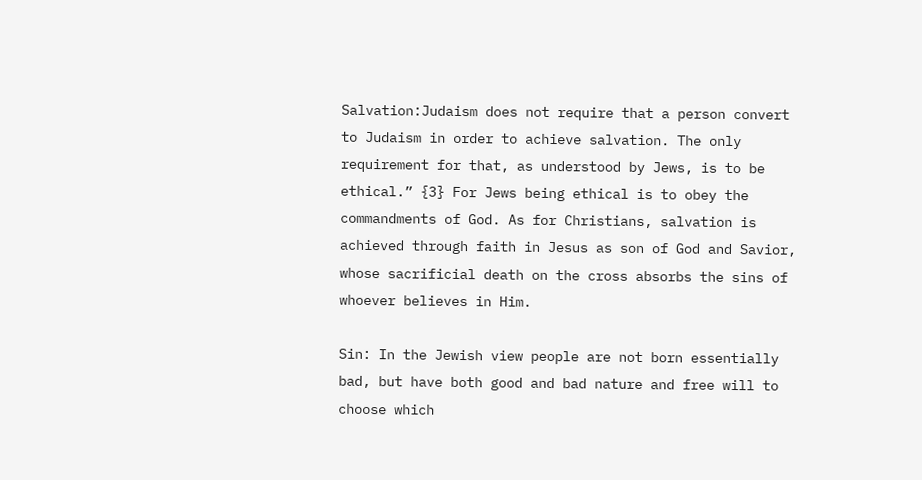Salvation:Judaism does not require that a person convert to Judaism in order to achieve salvation. The only requirement for that, as understood by Jews, is to be ethical.” {3} For Jews being ethical is to obey the commandments of God. As for Christians, salvation is achieved through faith in Jesus as son of God and Savior, whose sacrificial death on the cross absorbs the sins of whoever believes in Him.

Sin: In the Jewish view people are not born essentially bad, but have both good and bad nature and free will to choose which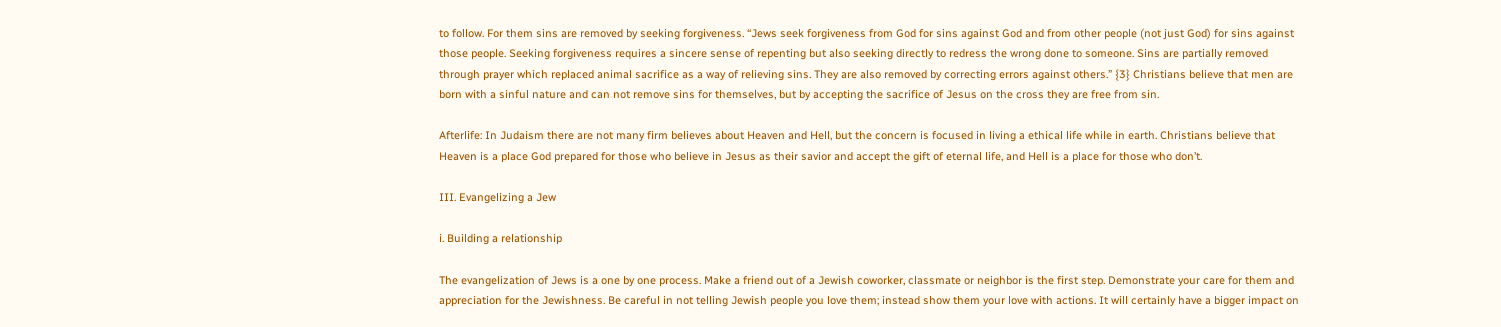to follow. For them sins are removed by seeking forgiveness. “Jews seek forgiveness from God for sins against God and from other people (not just God) for sins against those people. Seeking forgiveness requires a sincere sense of repenting but also seeking directly to redress the wrong done to someone. Sins are partially removed through prayer which replaced animal sacrifice as a way of relieving sins. They are also removed by correcting errors against others.” {3} Christians believe that men are born with a sinful nature and can not remove sins for themselves, but by accepting the sacrifice of Jesus on the cross they are free from sin.

Afterlife: In Judaism there are not many firm believes about Heaven and Hell, but the concern is focused in living a ethical life while in earth. Christians believe that Heaven is a place God prepared for those who believe in Jesus as their savior and accept the gift of eternal life, and Hell is a place for those who don’t.

III. Evangelizing a Jew

i. Building a relationship

The evangelization of Jews is a one by one process. Make a friend out of a Jewish coworker, classmate or neighbor is the first step. Demonstrate your care for them and appreciation for the Jewishness. Be careful in not telling Jewish people you love them; instead show them your love with actions. It will certainly have a bigger impact on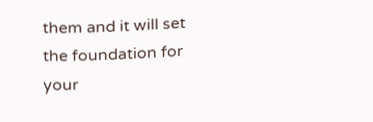them and it will set the foundation for your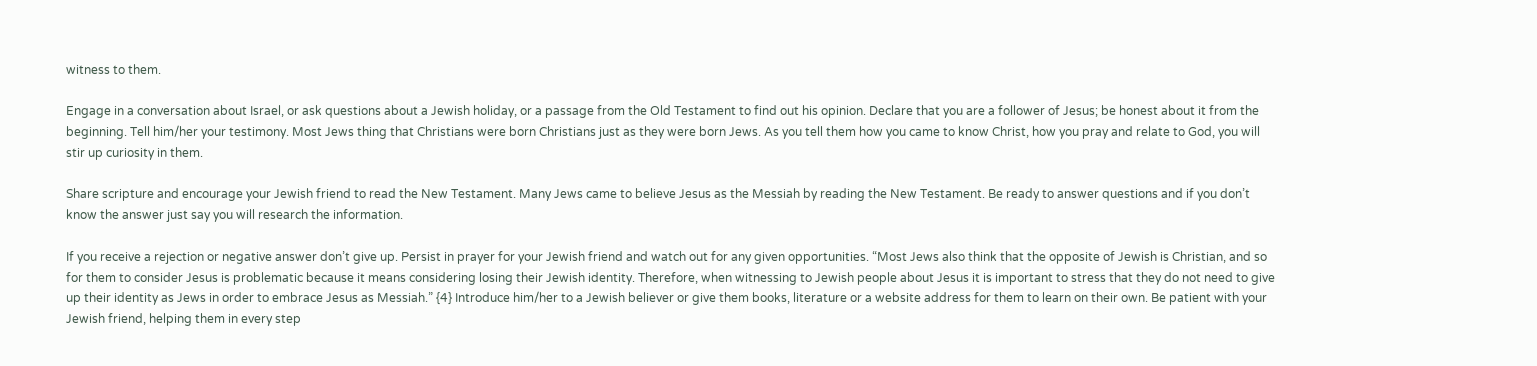witness to them.

Engage in a conversation about Israel, or ask questions about a Jewish holiday, or a passage from the Old Testament to find out his opinion. Declare that you are a follower of Jesus; be honest about it from the beginning. Tell him/her your testimony. Most Jews thing that Christians were born Christians just as they were born Jews. As you tell them how you came to know Christ, how you pray and relate to God, you will stir up curiosity in them.

Share scripture and encourage your Jewish friend to read the New Testament. Many Jews came to believe Jesus as the Messiah by reading the New Testament. Be ready to answer questions and if you don’t know the answer just say you will research the information.

If you receive a rejection or negative answer don’t give up. Persist in prayer for your Jewish friend and watch out for any given opportunities. “Most Jews also think that the opposite of Jewish is Christian, and so for them to consider Jesus is problematic because it means considering losing their Jewish identity. Therefore, when witnessing to Jewish people about Jesus it is important to stress that they do not need to give up their identity as Jews in order to embrace Jesus as Messiah.” {4} Introduce him/her to a Jewish believer or give them books, literature or a website address for them to learn on their own. Be patient with your Jewish friend, helping them in every step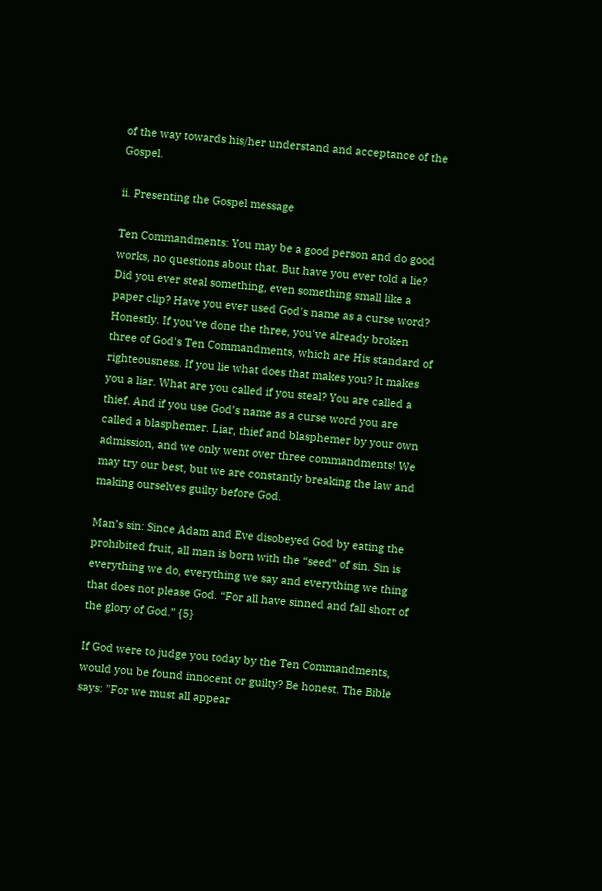of the way towards his/her understand and acceptance of the Gospel.

ii. Presenting the Gospel message

Ten Commandments: You may be a good person and do good works, no questions about that. But have you ever told a lie? Did you ever steal something, even something small like a paper clip? Have you ever used God's name as a curse word? Honestly. If you've done the three, you've already broken three of God's Ten Commandments, which are His standard of righteousness. If you lie what does that makes you? It makes you a liar. What are you called if you steal? You are called a thief. And if you use God’s name as a curse word you are called a blasphemer. Liar, thief and blasphemer by your own admission, and we only went over three commandments! We may try our best, but we are constantly breaking the law and making ourselves guilty before God.

Man’s sin: Since Adam and Eve disobeyed God by eating the prohibited fruit, all man is born with the “seed” of sin. Sin is everything we do, everything we say and everything we thing that does not please God. “For all have sinned and fall short of the glory of God.” {5}

If God were to judge you today by the Ten Commandments, would you be found innocent or guilty? Be honest. The Bible says: "For we must all appear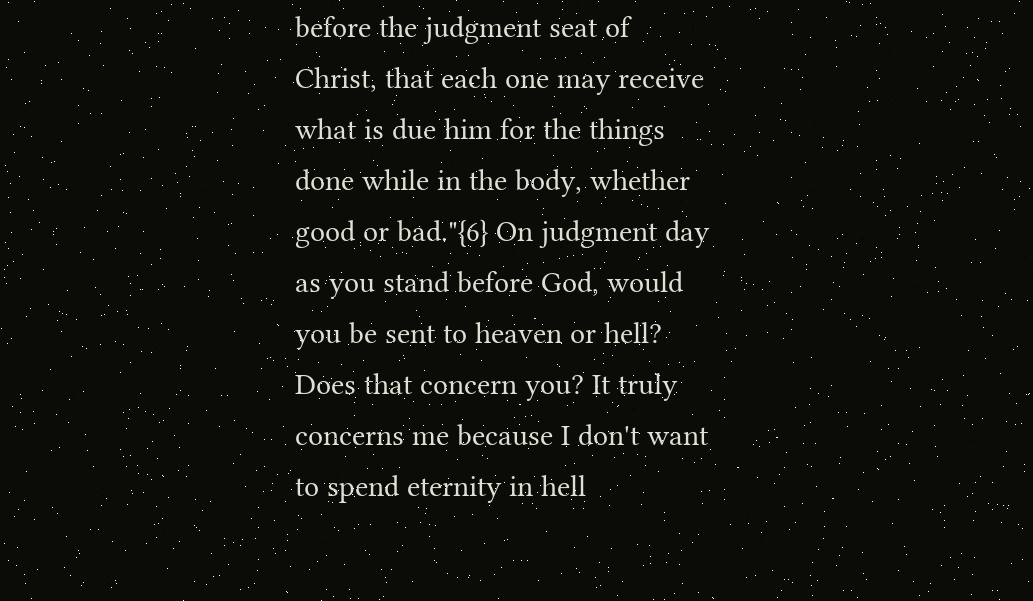before the judgment seat of Christ, that each one may receive what is due him for the things done while in the body, whether good or bad."{6} On judgment day as you stand before God, would you be sent to heaven or hell? Does that concern you? It truly concerns me because I don't want to spend eternity in hell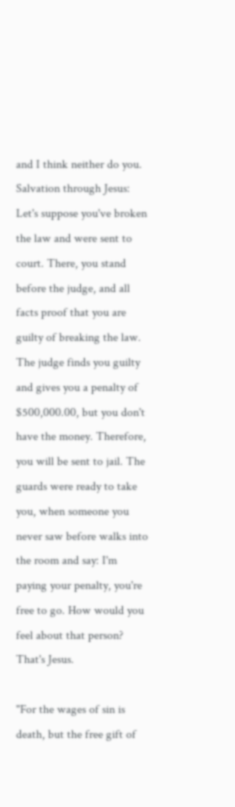and I think neither do you.
Salvation through Jesus: Let's suppose you've broken the law and were sent to court. There, you stand before the judge, and all facts proof that you are guilty of breaking the law. The judge finds you guilty and gives you a penalty of $500,000.00, but you don't have the money. Therefore, you will be sent to jail. The guards were ready to take you, when someone you never saw before walks into the room and say: I'm paying your penalty, you're free to go. How would you feel about that person? That's Jesus.

"For the wages of sin is death, but the free gift of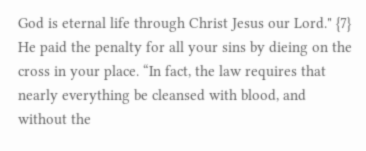God is eternal life through Christ Jesus our Lord." {7} He paid the penalty for all your sins by dieing on the cross in your place. “In fact, the law requires that nearly everything be cleansed with blood, and without the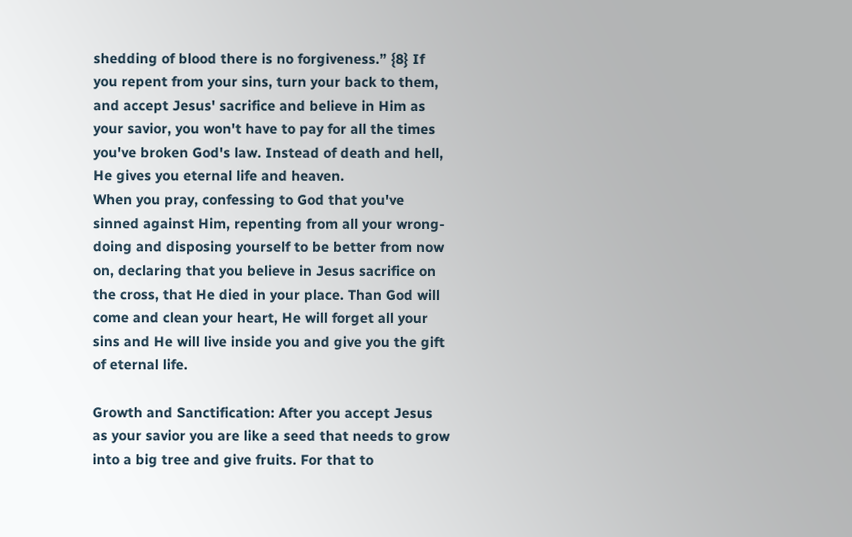shedding of blood there is no forgiveness.” {8} If you repent from your sins, turn your back to them, and accept Jesus' sacrifice and believe in Him as your savior, you won't have to pay for all the times you've broken God's law. Instead of death and hell, He gives you eternal life and heaven.
When you pray, confessing to God that you've sinned against Him, repenting from all your wrong-doing and disposing yourself to be better from now on, declaring that you believe in Jesus sacrifice on the cross, that He died in your place. Than God will come and clean your heart, He will forget all your sins and He will live inside you and give you the gift of eternal life.

Growth and Sanctification: After you accept Jesus as your savior you are like a seed that needs to grow into a big tree and give fruits. For that to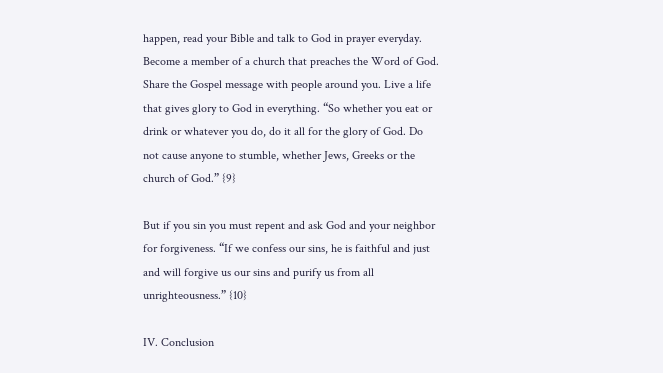happen, read your Bible and talk to God in prayer everyday. Become a member of a church that preaches the Word of God. Share the Gospel message with people around you. Live a life that gives glory to God in everything. “So whether you eat or drink or whatever you do, do it all for the glory of God. Do not cause anyone to stumble, whether Jews, Greeks or the church of God.” {9}

But if you sin you must repent and ask God and your neighbor for forgiveness. “If we confess our sins, he is faithful and just and will forgive us our sins and purify us from all unrighteousness.” {10}

IV. Conclusion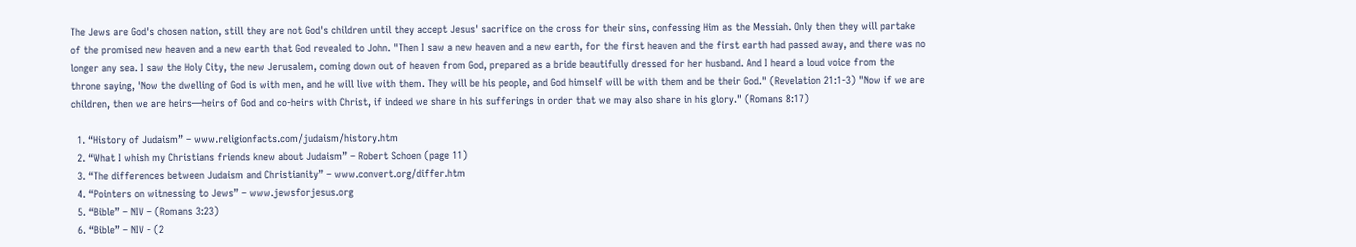The Jews are God's chosen nation, still they are not God's children until they accept Jesus' sacrifice on the cross for their sins, confessing Him as the Messiah. Only then they will partake of the promised new heaven and a new earth that God revealed to John. "Then I saw a new heaven and a new earth, for the first heaven and the first earth had passed away, and there was no longer any sea. I saw the Holy City, the new Jerusalem, coming down out of heaven from God, prepared as a bride beautifully dressed for her husband. And I heard a loud voice from the throne saying, 'Now the dwelling of God is with men, and he will live with them. They will be his people, and God himself will be with them and be their God." (Revelation 21:1-3) "Now if we are children, then we are heirs—heirs of God and co-heirs with Christ, if indeed we share in his sufferings in order that we may also share in his glory." (Romans 8:17)

  1. “History of Judaism” – www.religionfacts.com/judaism/history.htm
  2. “What I whish my Christians friends knew about Judaism” – Robert Schoen (page 11)
  3. “The differences between Judaism and Christianity” – www.convert.org/differ.htm
  4. “Pointers on witnessing to Jews” – www.jewsforjesus.org
  5. “Bible” – NIV – (Romans 3:23)
  6. “Bible” – NIV - (2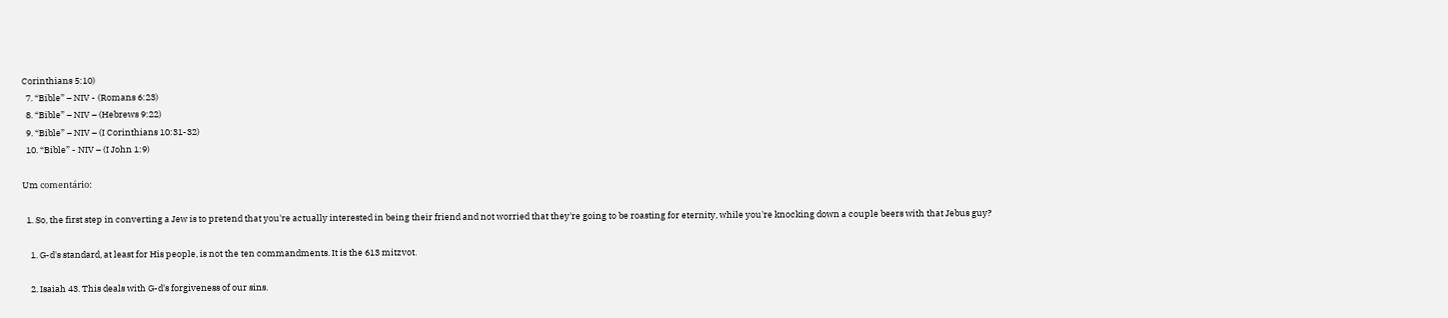Corinthians 5:10)
  7. “Bible” – NIV - (Romans 6:23)
  8. “Bible” – NIV – (Hebrews 9:22)
  9. “Bible” – NIV – (I Corinthians 10:31-32)
  10. “Bible” - NIV – (I John 1:9)

Um comentário:

  1. So, the first step in converting a Jew is to pretend that you're actually interested in being their friend and not worried that they're going to be roasting for eternity, while you're knocking down a couple beers with that Jebus guy?

    1. G-d's standard, at least for His people, is not the ten commandments. It is the 613 mitzvot.

    2. Isaiah 43. This deals with G-d's forgiveness of our sins.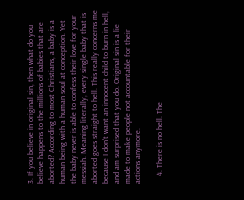3. If you believe in original sin, then what do you believe happens to the millions of babies that are aborted? According to most Christians, a baby is a human being with a human soul at conception. Yet the baby never is able to confess their love for your messiah. Meaning literally, every single baby that is aborted goes straight to hell. This really concerns me because I don't want an innocent child to burn in hell, and am surprised that you do. Original sin is a lie made to make people not accountable for their actions anymore.

    4. There is no hell. The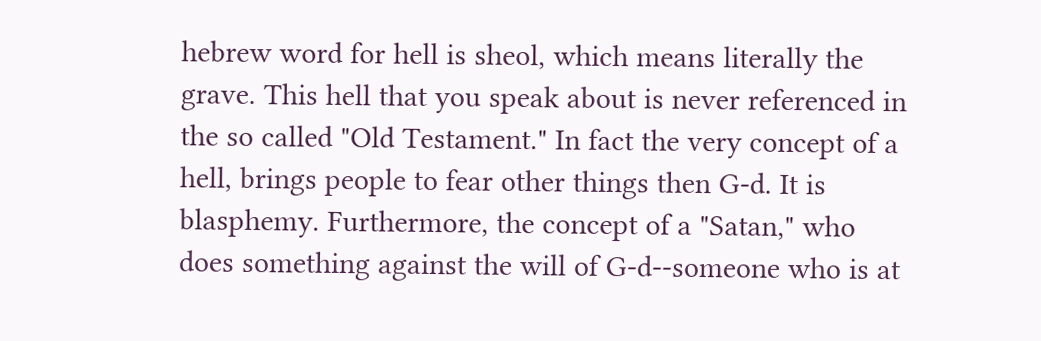hebrew word for hell is sheol, which means literally the grave. This hell that you speak about is never referenced in the so called "Old Testament." In fact the very concept of a hell, brings people to fear other things then G-d. It is blasphemy. Furthermore, the concept of a "Satan," who does something against the will of G-d--someone who is at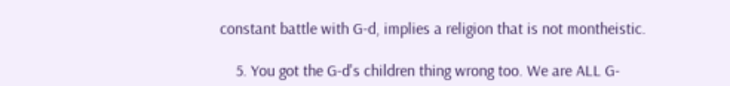constant battle with G-d, implies a religion that is not montheistic.

    5. You got the G-d's children thing wrong too. We are ALL G-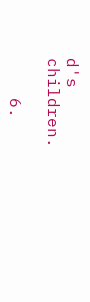d's children.

    6.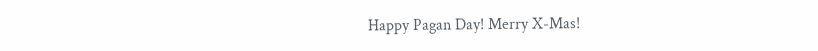Happy Pagan Day! Merry X-Mas!